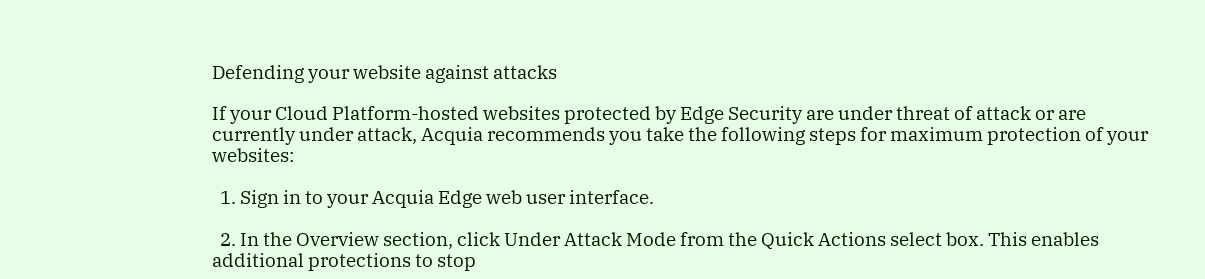Defending your website against attacks

If your Cloud Platform-hosted websites protected by Edge Security are under threat of attack or are currently under attack, Acquia recommends you take the following steps for maximum protection of your websites:

  1. Sign in to your Acquia Edge web user interface.

  2. In the Overview section, click Under Attack Mode from the Quick Actions select box. This enables additional protections to stop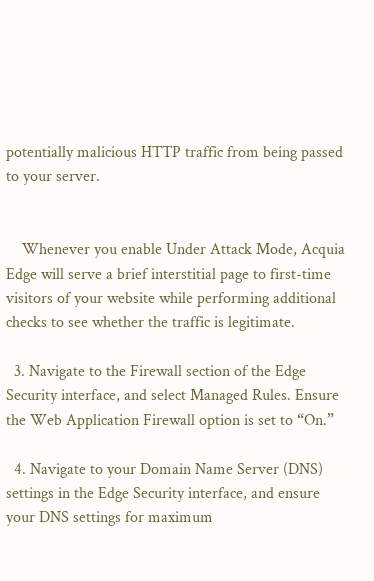potentially malicious HTTP traffic from being passed to your server.


    Whenever you enable Under Attack Mode, Acquia Edge will serve a brief interstitial page to first-time visitors of your website while performing additional checks to see whether the traffic is legitimate.

  3. Navigate to the Firewall section of the Edge Security interface, and select Managed Rules. Ensure the Web Application Firewall option is set to “On.”

  4. Navigate to your Domain Name Server (DNS) settings in the Edge Security interface, and ensure your DNS settings for maximum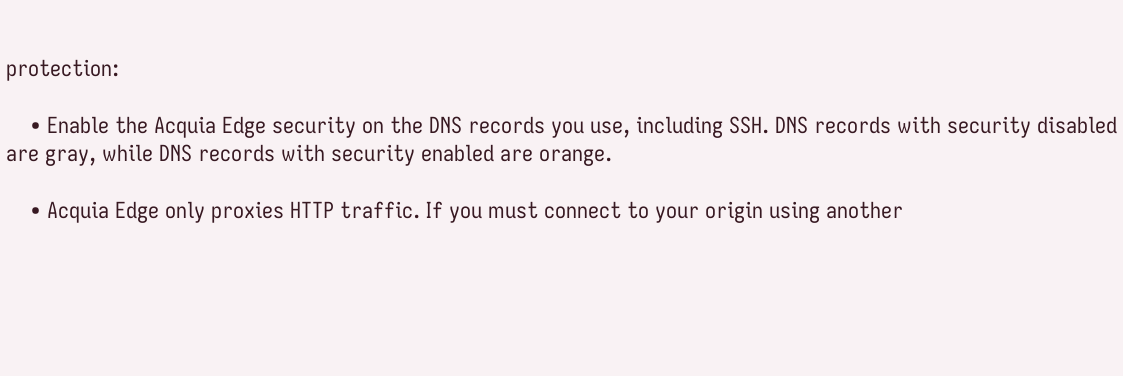protection:

    • Enable the Acquia Edge security on the DNS records you use, including SSH. DNS records with security disabled are gray, while DNS records with security enabled are orange.

    • Acquia Edge only proxies HTTP traffic. If you must connect to your origin using another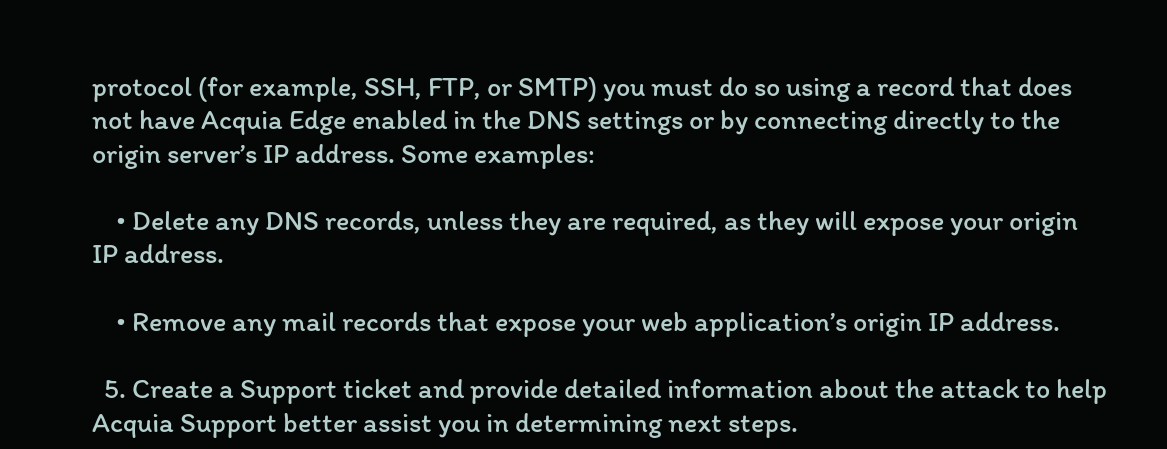protocol (for example, SSH, FTP, or SMTP) you must do so using a record that does not have Acquia Edge enabled in the DNS settings or by connecting directly to the origin server’s IP address. Some examples:

    • Delete any DNS records, unless they are required, as they will expose your origin IP address.

    • Remove any mail records that expose your web application’s origin IP address.

  5. Create a Support ticket and provide detailed information about the attack to help Acquia Support better assist you in determining next steps.